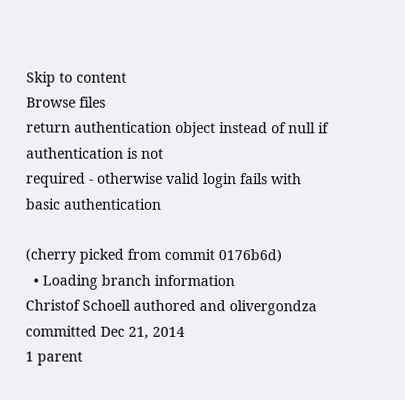Skip to content
Browse files
return authentication object instead of null if authentication is not
required - otherwise valid login fails with basic authentication

(cherry picked from commit 0176b6d)
  • Loading branch information
Christof Schoell authored and olivergondza committed Dec 21, 2014
1 parent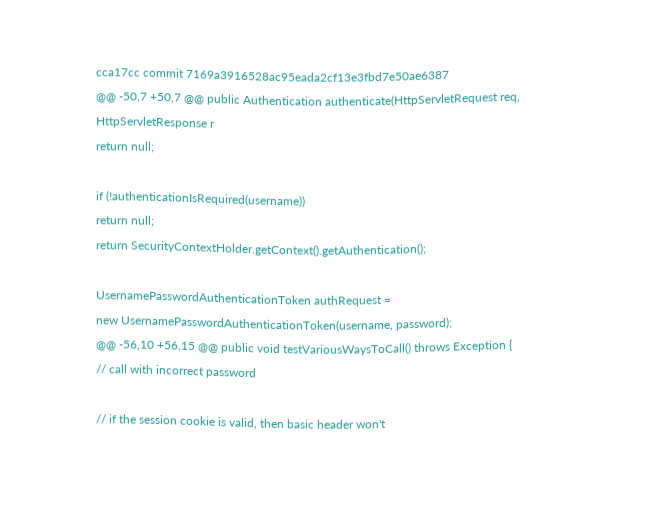cca17cc commit 7169a3916528ac95eada2cf13e3fbd7e50ae6387
@@ -50,7 +50,7 @@ public Authentication authenticate(HttpServletRequest req, HttpServletResponse r
return null;

if (!authenticationIsRequired(username))
return null;
return SecurityContextHolder.getContext().getAuthentication();

UsernamePasswordAuthenticationToken authRequest =
new UsernamePasswordAuthenticationToken(username, password);
@@ -56,10 +56,15 @@ public void testVariousWaysToCall() throws Exception {
// call with incorrect password

// if the session cookie is valid, then basic header won't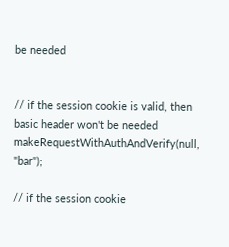be needed


// if the session cookie is valid, then basic header won't be needed
makeRequestWithAuthAndVerify(null, "bar");

// if the session cookie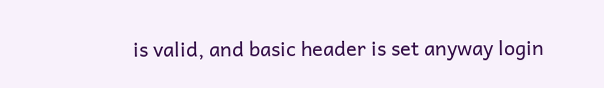is valid, and basic header is set anyway login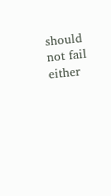should not fail either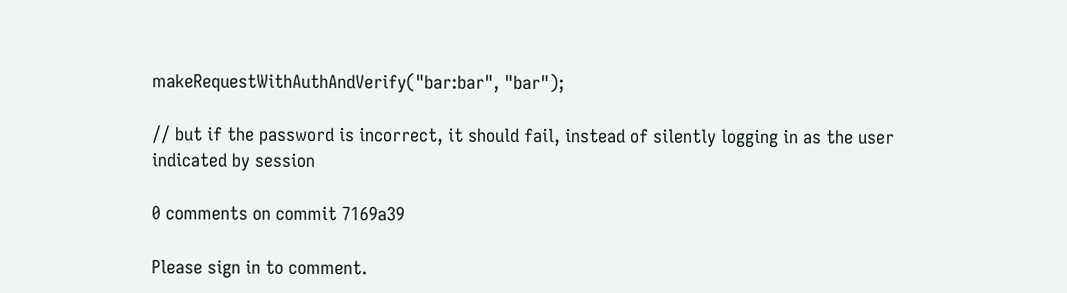makeRequestWithAuthAndVerify("bar:bar", "bar");

// but if the password is incorrect, it should fail, instead of silently logging in as the user indicated by session

0 comments on commit 7169a39

Please sign in to comment.